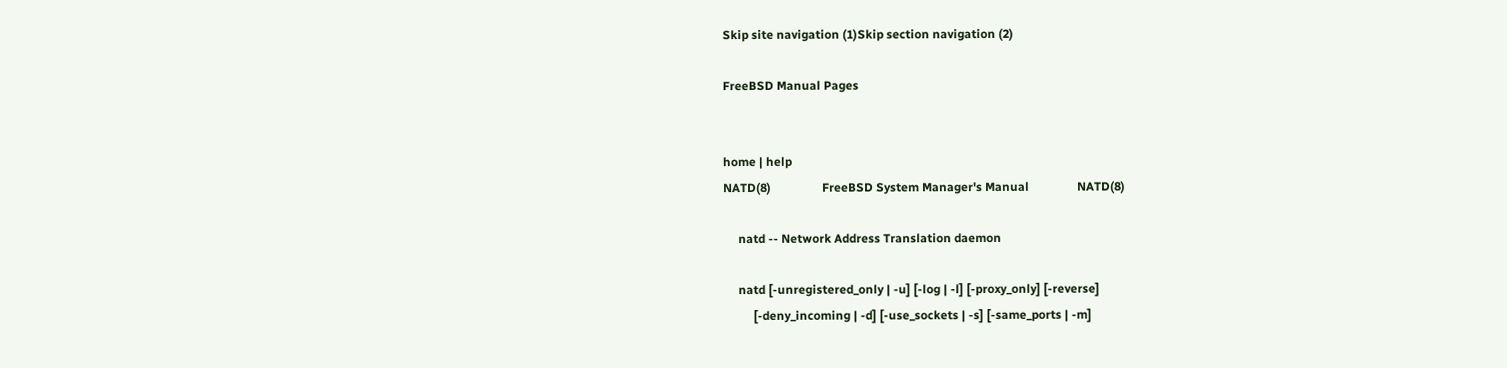Skip site navigation (1)Skip section navigation (2)

FreeBSD Manual Pages


home | help
NATD(8)                 FreeBSD System Manager's Manual                NATD(8)

     natd -- Network Address Translation daemon

     natd [-unregistered_only | -u] [-log | -l] [-proxy_only] [-reverse]
          [-deny_incoming | -d] [-use_sockets | -s] [-same_ports | -m]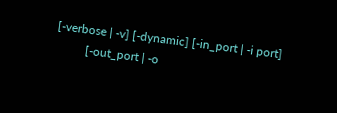[-verbose | -v] [-dynamic] [-in_port | -i port]
          [-out_port | -o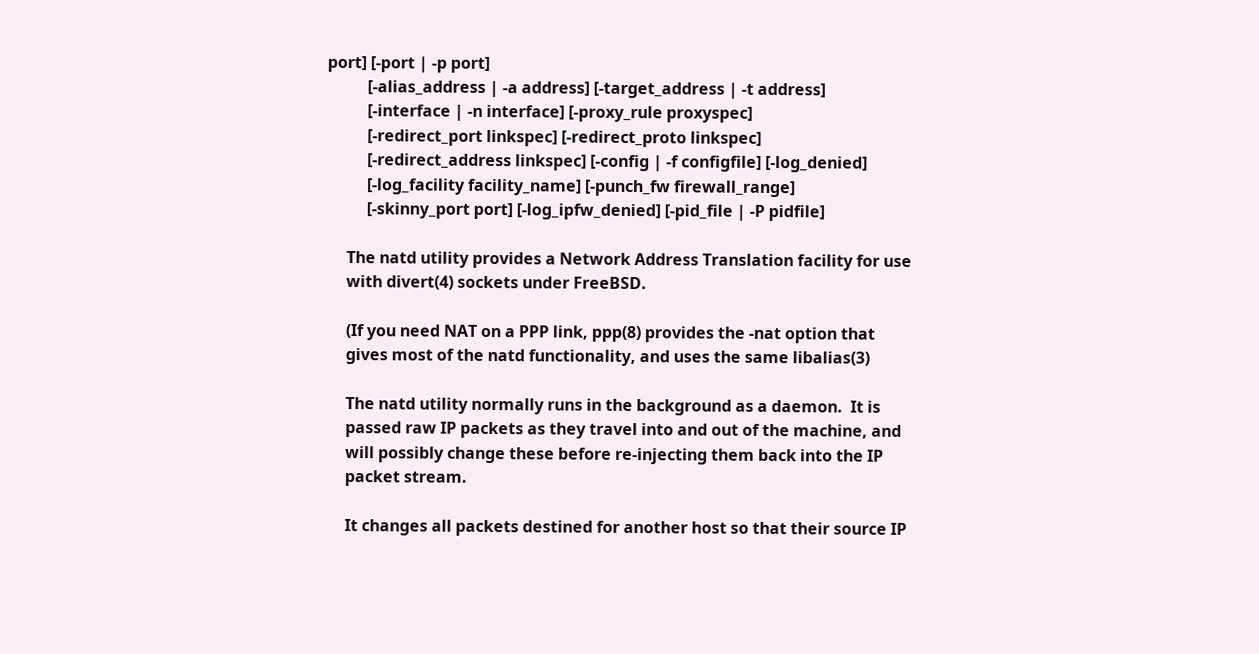port] [-port | -p port]
          [-alias_address | -a address] [-target_address | -t address]
          [-interface | -n interface] [-proxy_rule proxyspec]
          [-redirect_port linkspec] [-redirect_proto linkspec]
          [-redirect_address linkspec] [-config | -f configfile] [-log_denied]
          [-log_facility facility_name] [-punch_fw firewall_range]
          [-skinny_port port] [-log_ipfw_denied] [-pid_file | -P pidfile]

     The natd utility provides a Network Address Translation facility for use
     with divert(4) sockets under FreeBSD.

     (If you need NAT on a PPP link, ppp(8) provides the -nat option that
     gives most of the natd functionality, and uses the same libalias(3)

     The natd utility normally runs in the background as a daemon.  It is
     passed raw IP packets as they travel into and out of the machine, and
     will possibly change these before re-injecting them back into the IP
     packet stream.

     It changes all packets destined for another host so that their source IP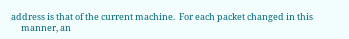address is that of the current machine.  For each packet changed in this
     manner, an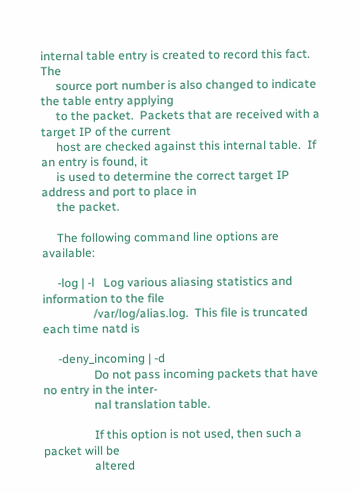internal table entry is created to record this fact.  The
     source port number is also changed to indicate the table entry applying
     to the packet.  Packets that are received with a target IP of the current
     host are checked against this internal table.  If an entry is found, it
     is used to determine the correct target IP address and port to place in
     the packet.

     The following command line options are available:

     -log | -l   Log various aliasing statistics and information to the file
                 /var/log/alias.log.  This file is truncated each time natd is

     -deny_incoming | -d
                 Do not pass incoming packets that have no entry in the inter-
                 nal translation table.

                 If this option is not used, then such a packet will be
                 altered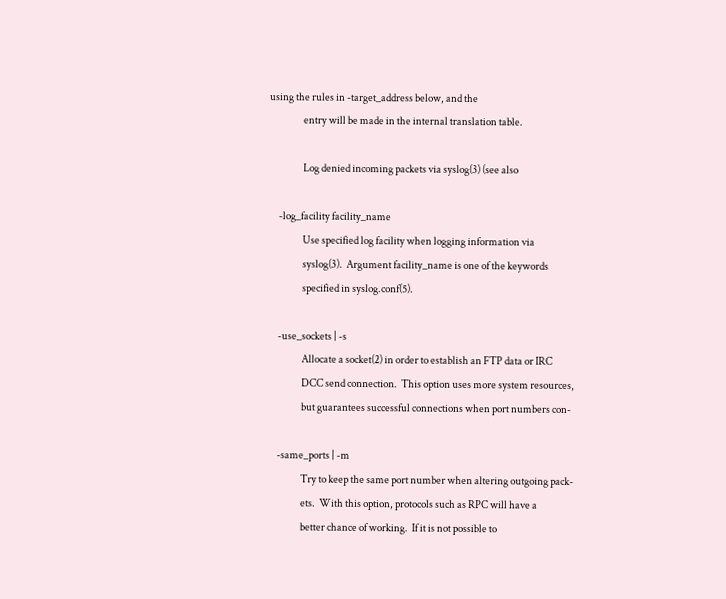using the rules in -target_address below, and the
                 entry will be made in the internal translation table.

                 Log denied incoming packets via syslog(3) (see also

     -log_facility facility_name
                 Use specified log facility when logging information via
                 syslog(3).  Argument facility_name is one of the keywords
                 specified in syslog.conf(5).

     -use_sockets | -s
                 Allocate a socket(2) in order to establish an FTP data or IRC
                 DCC send connection.  This option uses more system resources,
                 but guarantees successful connections when port numbers con-

     -same_ports | -m
                 Try to keep the same port number when altering outgoing pack-
                 ets.  With this option, protocols such as RPC will have a
                 better chance of working.  If it is not possible to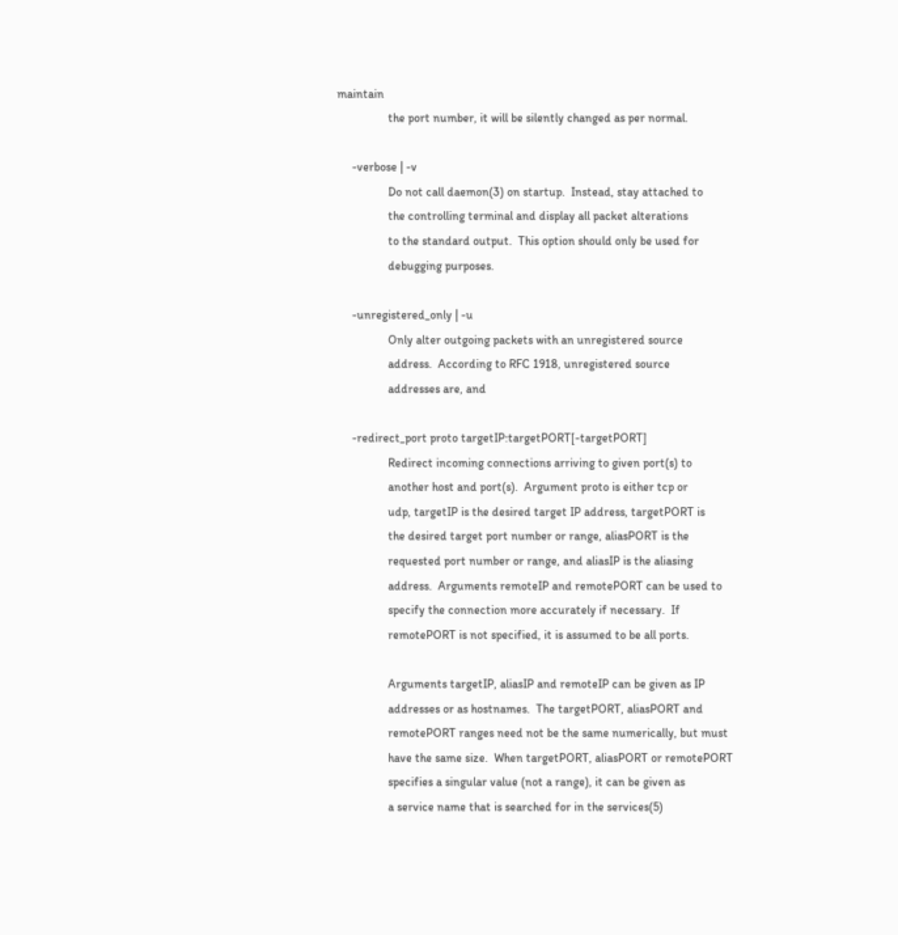maintain
                 the port number, it will be silently changed as per normal.

     -verbose | -v
                 Do not call daemon(3) on startup.  Instead, stay attached to
                 the controlling terminal and display all packet alterations
                 to the standard output.  This option should only be used for
                 debugging purposes.

     -unregistered_only | -u
                 Only alter outgoing packets with an unregistered source
                 address.  According to RFC 1918, unregistered source
                 addresses are, and

     -redirect_port proto targetIP:targetPORT[-targetPORT]
                 Redirect incoming connections arriving to given port(s) to
                 another host and port(s).  Argument proto is either tcp or
                 udp, targetIP is the desired target IP address, targetPORT is
                 the desired target port number or range, aliasPORT is the
                 requested port number or range, and aliasIP is the aliasing
                 address.  Arguments remoteIP and remotePORT can be used to
                 specify the connection more accurately if necessary.  If
                 remotePORT is not specified, it is assumed to be all ports.

                 Arguments targetIP, aliasIP and remoteIP can be given as IP
                 addresses or as hostnames.  The targetPORT, aliasPORT and
                 remotePORT ranges need not be the same numerically, but must
                 have the same size.  When targetPORT, aliasPORT or remotePORT
                 specifies a singular value (not a range), it can be given as
                 a service name that is searched for in the services(5)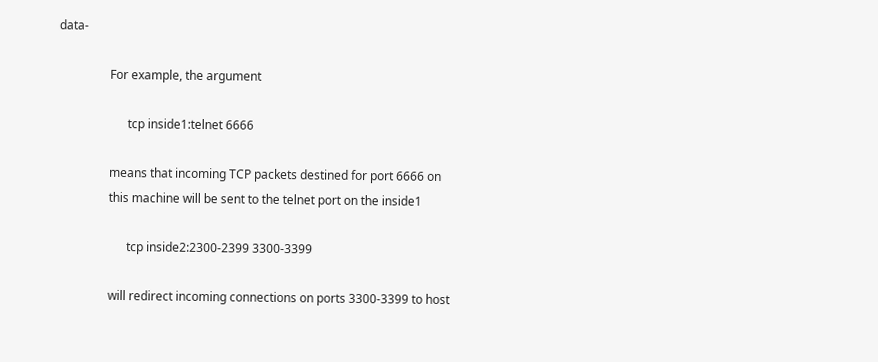data-

                 For example, the argument

                       tcp inside1:telnet 6666

                 means that incoming TCP packets destined for port 6666 on
                 this machine will be sent to the telnet port on the inside1

                       tcp inside2:2300-2399 3300-3399

                 will redirect incoming connections on ports 3300-3399 to host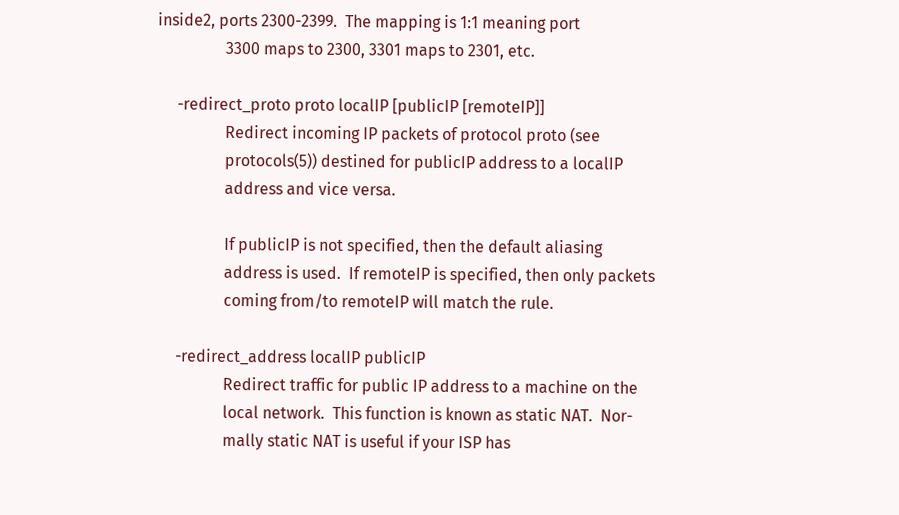inside2, ports 2300-2399.  The mapping is 1:1 meaning port
                 3300 maps to 2300, 3301 maps to 2301, etc.

     -redirect_proto proto localIP [publicIP [remoteIP]]
                 Redirect incoming IP packets of protocol proto (see
                 protocols(5)) destined for publicIP address to a localIP
                 address and vice versa.

                 If publicIP is not specified, then the default aliasing
                 address is used.  If remoteIP is specified, then only packets
                 coming from/to remoteIP will match the rule.

     -redirect_address localIP publicIP
                 Redirect traffic for public IP address to a machine on the
                 local network.  This function is known as static NAT.  Nor-
                 mally static NAT is useful if your ISP has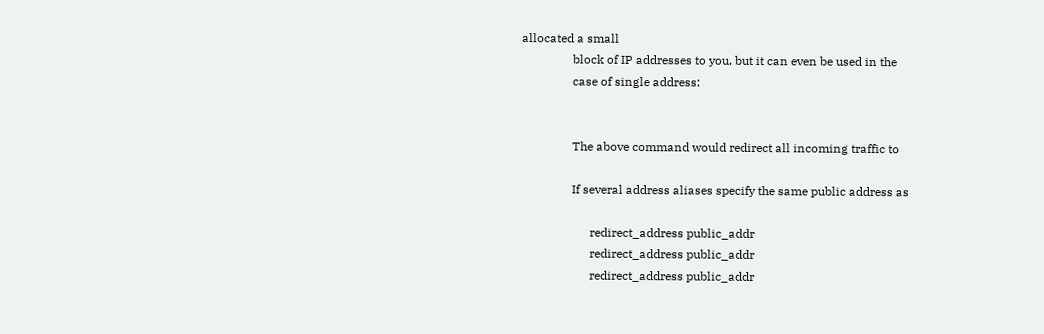allocated a small
                 block of IP addresses to you, but it can even be used in the
                 case of single address:


                 The above command would redirect all incoming traffic to

                 If several address aliases specify the same public address as

                       redirect_address public_addr
                       redirect_address public_addr
                       redirect_address public_addr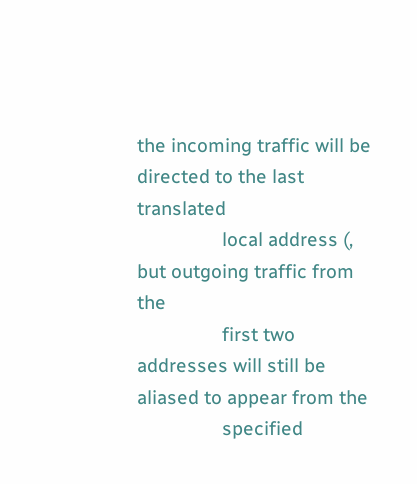the incoming traffic will be directed to the last translated
                 local address (, but outgoing traffic from the
                 first two addresses will still be aliased to appear from the
                 specified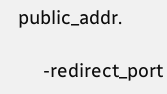public_addr.

     -redirect_port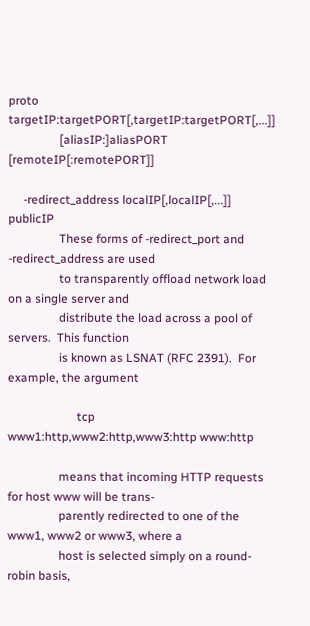proto targetIP:targetPORT[,targetIP:targetPORT[,...]]
                 [aliasIP:]aliasPORT [remoteIP[:remotePORT]]

     -redirect_address localIP[,localIP[,...]] publicIP
                 These forms of -redirect_port and -redirect_address are used
                 to transparently offload network load on a single server and
                 distribute the load across a pool of servers.  This function
                 is known as LSNAT (RFC 2391).  For example, the argument

                       tcp www1:http,www2:http,www3:http www:http

                 means that incoming HTTP requests for host www will be trans-
                 parently redirected to one of the www1, www2 or www3, where a
                 host is selected simply on a round-robin basis,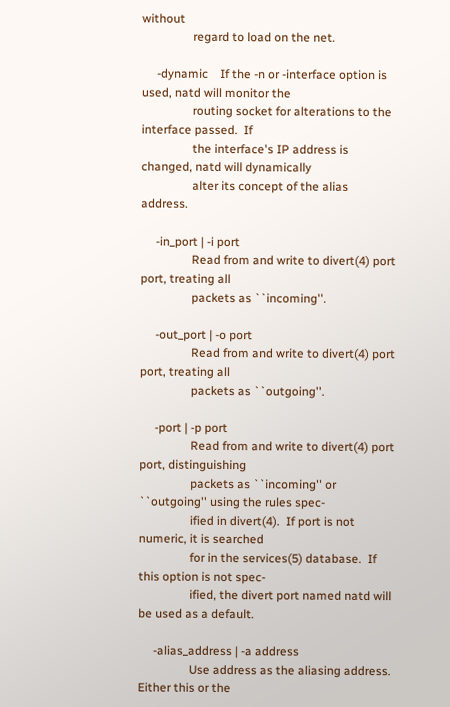without
                 regard to load on the net.

     -dynamic    If the -n or -interface option is used, natd will monitor the
                 routing socket for alterations to the interface passed.  If
                 the interface's IP address is changed, natd will dynamically
                 alter its concept of the alias address.

     -in_port | -i port
                 Read from and write to divert(4) port port, treating all
                 packets as ``incoming''.

     -out_port | -o port
                 Read from and write to divert(4) port port, treating all
                 packets as ``outgoing''.

     -port | -p port
                 Read from and write to divert(4) port port, distinguishing
                 packets as ``incoming'' or ``outgoing'' using the rules spec-
                 ified in divert(4).  If port is not numeric, it is searched
                 for in the services(5) database.  If this option is not spec-
                 ified, the divert port named natd will be used as a default.

     -alias_address | -a address
                 Use address as the aliasing address.  Either this or the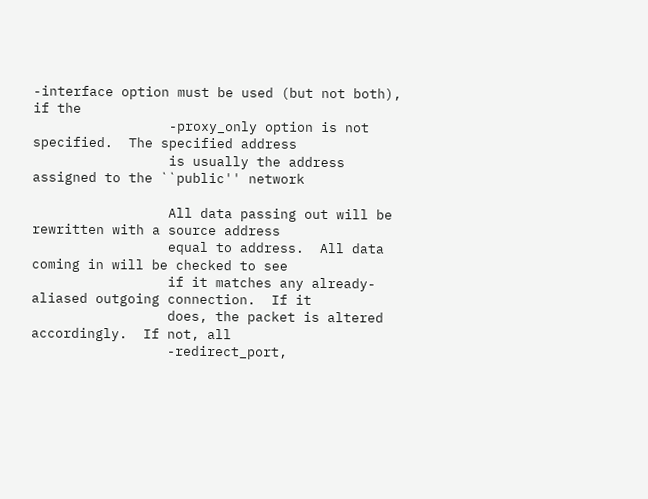-interface option must be used (but not both), if the
                 -proxy_only option is not specified.  The specified address
                 is usually the address assigned to the ``public'' network

                 All data passing out will be rewritten with a source address
                 equal to address.  All data coming in will be checked to see
                 if it matches any already-aliased outgoing connection.  If it
                 does, the packet is altered accordingly.  If not, all
                 -redirect_port,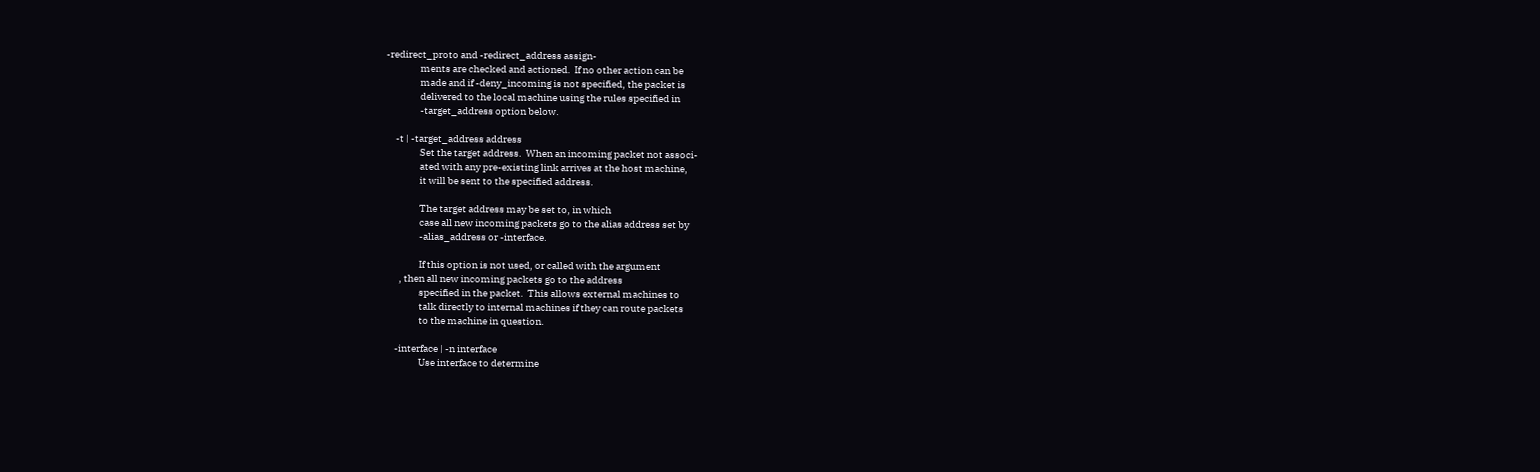-redirect_proto and -redirect_address assign-
                 ments are checked and actioned.  If no other action can be
                 made and if -deny_incoming is not specified, the packet is
                 delivered to the local machine using the rules specified in
                 -target_address option below.

     -t | -target_address address
                 Set the target address.  When an incoming packet not associ-
                 ated with any pre-existing link arrives at the host machine,
                 it will be sent to the specified address.

                 The target address may be set to, in which
                 case all new incoming packets go to the alias address set by
                 -alias_address or -interface.

                 If this option is not used, or called with the argument
       , then all new incoming packets go to the address
                 specified in the packet.  This allows external machines to
                 talk directly to internal machines if they can route packets
                 to the machine in question.

     -interface | -n interface
                 Use interface to determine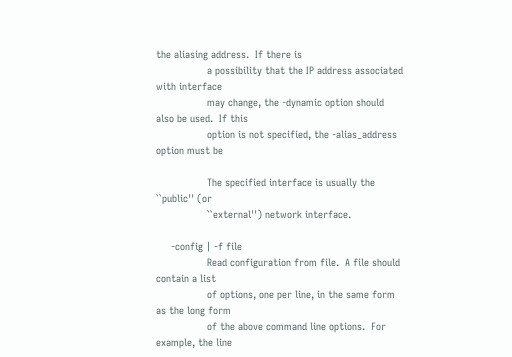the aliasing address.  If there is
                 a possibility that the IP address associated with interface
                 may change, the -dynamic option should also be used.  If this
                 option is not specified, the -alias_address option must be

                 The specified interface is usually the ``public'' (or
                 ``external'') network interface.

     -config | -f file
                 Read configuration from file.  A file should contain a list
                 of options, one per line, in the same form as the long form
                 of the above command line options.  For example, the line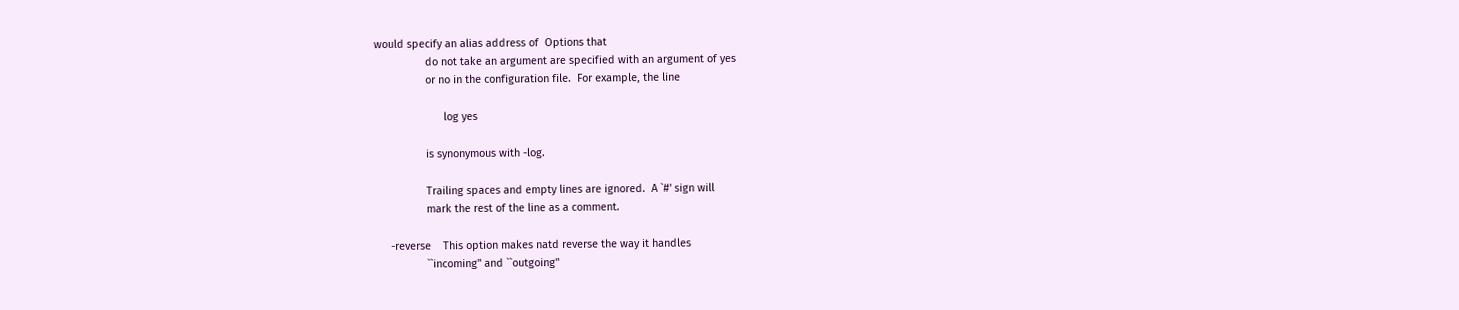would specify an alias address of  Options that
                 do not take an argument are specified with an argument of yes
                 or no in the configuration file.  For example, the line

                       log yes

                 is synonymous with -log.

                 Trailing spaces and empty lines are ignored.  A `#' sign will
                 mark the rest of the line as a comment.

     -reverse    This option makes natd reverse the way it handles
                 ``incoming'' and ``outgoing''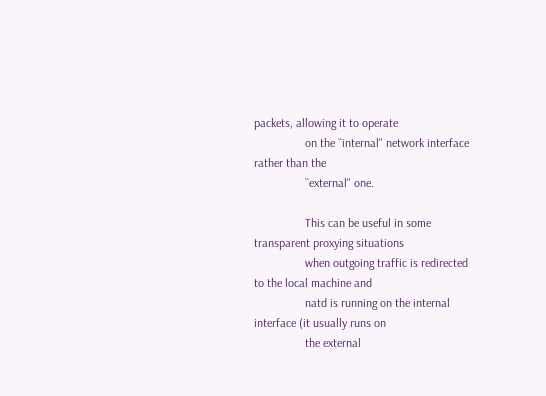packets, allowing it to operate
                 on the ``internal'' network interface rather than the
                 ``external'' one.

                 This can be useful in some transparent proxying situations
                 when outgoing traffic is redirected to the local machine and
                 natd is running on the internal interface (it usually runs on
                 the external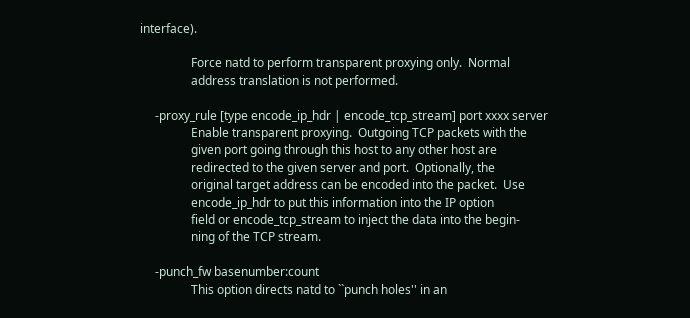interface).

                 Force natd to perform transparent proxying only.  Normal
                 address translation is not performed.

     -proxy_rule [type encode_ip_hdr | encode_tcp_stream] port xxxx server
                 Enable transparent proxying.  Outgoing TCP packets with the
                 given port going through this host to any other host are
                 redirected to the given server and port.  Optionally, the
                 original target address can be encoded into the packet.  Use
                 encode_ip_hdr to put this information into the IP option
                 field or encode_tcp_stream to inject the data into the begin-
                 ning of the TCP stream.

     -punch_fw basenumber:count
                 This option directs natd to ``punch holes'' in an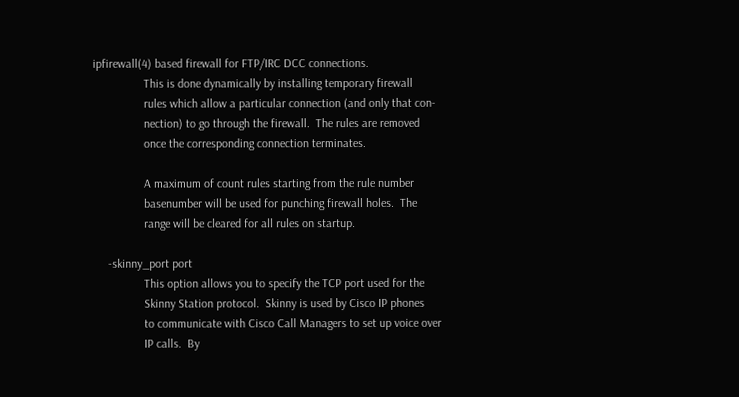ipfirewall(4) based firewall for FTP/IRC DCC connections.
                 This is done dynamically by installing temporary firewall
                 rules which allow a particular connection (and only that con-
                 nection) to go through the firewall.  The rules are removed
                 once the corresponding connection terminates.

                 A maximum of count rules starting from the rule number
                 basenumber will be used for punching firewall holes.  The
                 range will be cleared for all rules on startup.

     -skinny_port port
                 This option allows you to specify the TCP port used for the
                 Skinny Station protocol.  Skinny is used by Cisco IP phones
                 to communicate with Cisco Call Managers to set up voice over
                 IP calls.  By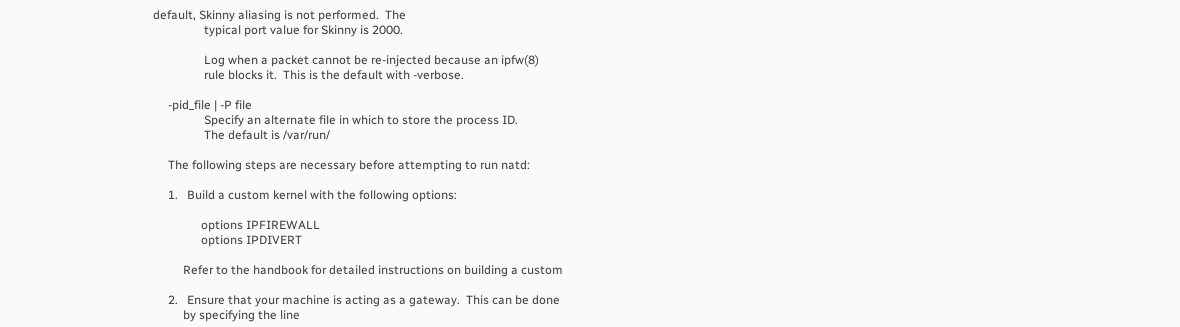default, Skinny aliasing is not performed.  The
                 typical port value for Skinny is 2000.

                 Log when a packet cannot be re-injected because an ipfw(8)
                 rule blocks it.  This is the default with -verbose.

     -pid_file | -P file
                 Specify an alternate file in which to store the process ID.
                 The default is /var/run/

     The following steps are necessary before attempting to run natd:

     1.   Build a custom kernel with the following options:

                options IPFIREWALL
                options IPDIVERT

          Refer to the handbook for detailed instructions on building a custom

     2.   Ensure that your machine is acting as a gateway.  This can be done
          by specifying the line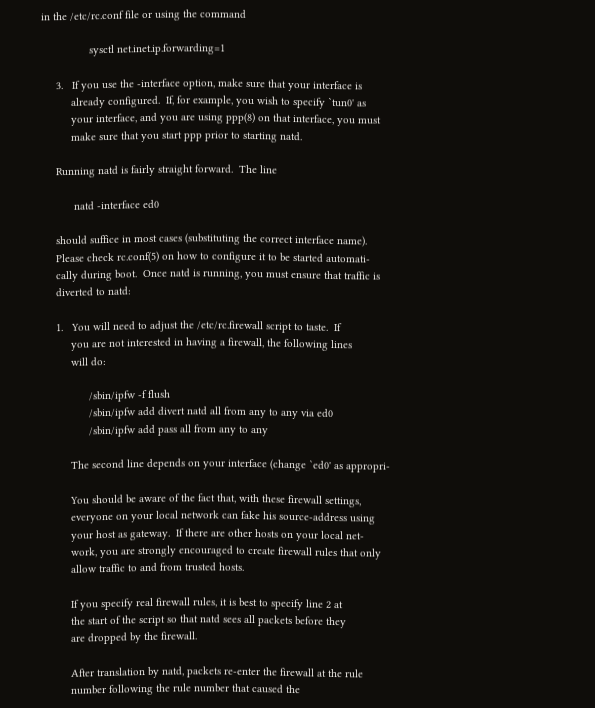in the /etc/rc.conf file or using the command

                sysctl net.inet.ip.forwarding=1

     3.   If you use the -interface option, make sure that your interface is
          already configured.  If, for example, you wish to specify `tun0' as
          your interface, and you are using ppp(8) on that interface, you must
          make sure that you start ppp prior to starting natd.

     Running natd is fairly straight forward.  The line

           natd -interface ed0

     should suffice in most cases (substituting the correct interface name).
     Please check rc.conf(5) on how to configure it to be started automati-
     cally during boot.  Once natd is running, you must ensure that traffic is
     diverted to natd:

     1.   You will need to adjust the /etc/rc.firewall script to taste.  If
          you are not interested in having a firewall, the following lines
          will do:

                /sbin/ipfw -f flush
                /sbin/ipfw add divert natd all from any to any via ed0
                /sbin/ipfw add pass all from any to any

          The second line depends on your interface (change `ed0' as appropri-

          You should be aware of the fact that, with these firewall settings,
          everyone on your local network can fake his source-address using
          your host as gateway.  If there are other hosts on your local net-
          work, you are strongly encouraged to create firewall rules that only
          allow traffic to and from trusted hosts.

          If you specify real firewall rules, it is best to specify line 2 at
          the start of the script so that natd sees all packets before they
          are dropped by the firewall.

          After translation by natd, packets re-enter the firewall at the rule
          number following the rule number that caused the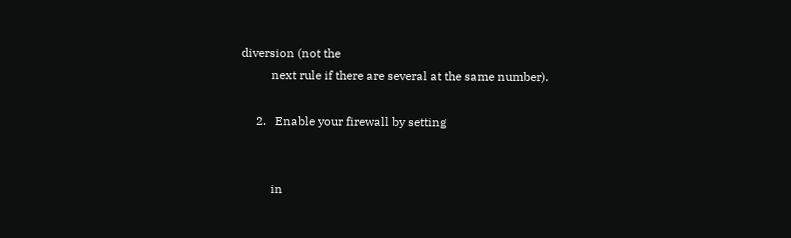diversion (not the
          next rule if there are several at the same number).

     2.   Enable your firewall by setting


          in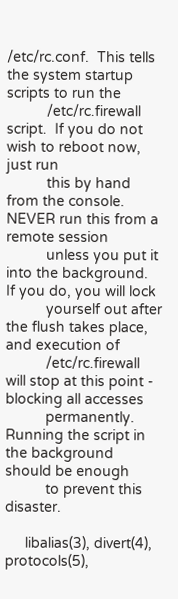/etc/rc.conf.  This tells the system startup scripts to run the
          /etc/rc.firewall script.  If you do not wish to reboot now, just run
          this by hand from the console.  NEVER run this from a remote session
          unless you put it into the background.  If you do, you will lock
          yourself out after the flush takes place, and execution of
          /etc/rc.firewall will stop at this point - blocking all accesses
          permanently.  Running the script in the background should be enough
          to prevent this disaster.

     libalias(3), divert(4), protocols(5),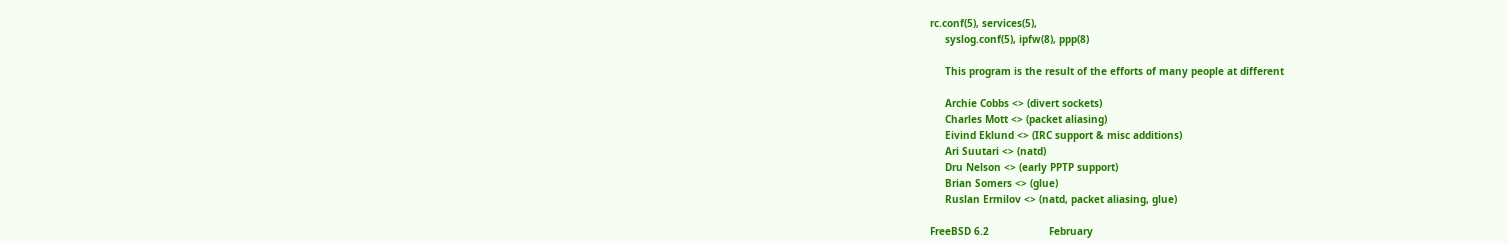rc.conf(5), services(5),
     syslog.conf(5), ipfw(8), ppp(8)

     This program is the result of the efforts of many people at different

     Archie Cobbs <> (divert sockets)
     Charles Mott <> (packet aliasing)
     Eivind Eklund <> (IRC support & misc additions)
     Ari Suutari <> (natd)
     Dru Nelson <> (early PPTP support)
     Brian Somers <> (glue)
     Ruslan Ermilov <> (natd, packet aliasing, glue)

FreeBSD 6.2                    February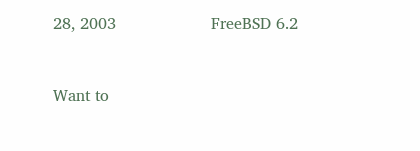28, 2003                   FreeBSD 6.2


Want to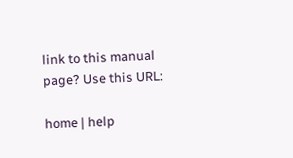link to this manual page? Use this URL:

home | help